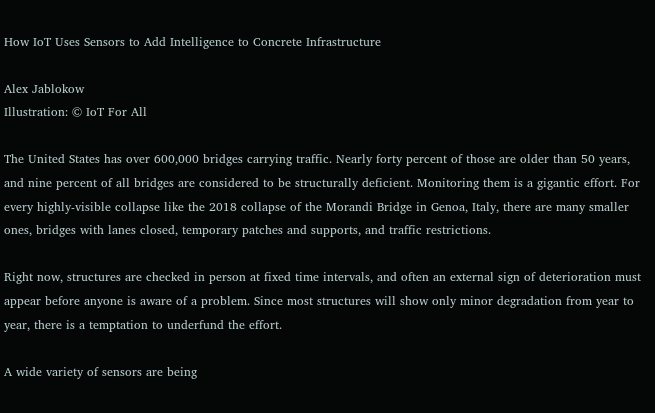How IoT Uses Sensors to Add Intelligence to Concrete Infrastructure

Alex Jablokow
Illustration: © IoT For All

The United States has over 600,000 bridges carrying traffic. Nearly forty percent of those are older than 50 years, and nine percent of all bridges are considered to be structurally deficient. Monitoring them is a gigantic effort. For every highly-visible collapse like the 2018 collapse of the Morandi Bridge in Genoa, Italy, there are many smaller ones, bridges with lanes closed, temporary patches and supports, and traffic restrictions.

Right now, structures are checked in person at fixed time intervals, and often an external sign of deterioration must appear before anyone is aware of a problem. Since most structures will show only minor degradation from year to year, there is a temptation to underfund the effort.

A wide variety of sensors are being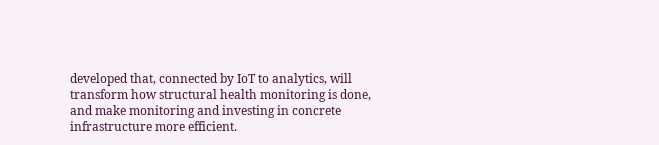developed that, connected by IoT to analytics, will transform how structural health monitoring is done, and make monitoring and investing in concrete infrastructure more efficient.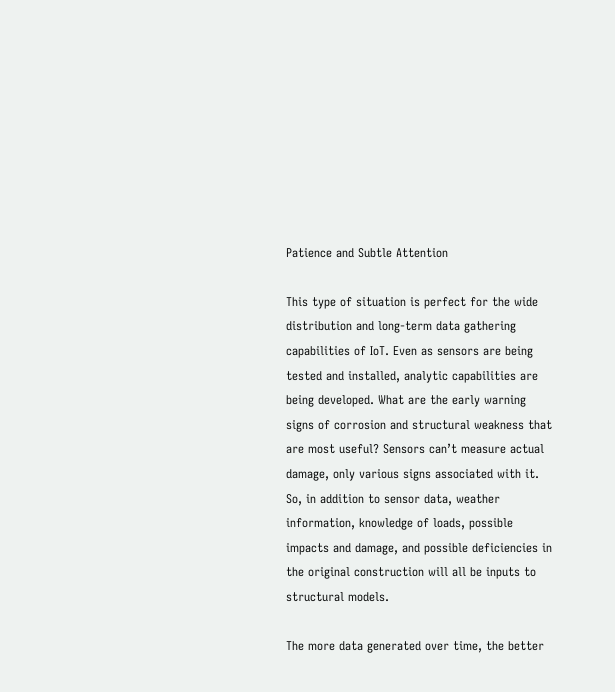Patience and Subtle Attention

This type of situation is perfect for the wide distribution and long-term data gathering capabilities of IoT. Even as sensors are being tested and installed, analytic capabilities are being developed. What are the early warning signs of corrosion and structural weakness that are most useful? Sensors can’t measure actual damage, only various signs associated with it. So, in addition to sensor data, weather information, knowledge of loads, possible impacts and damage, and possible deficiencies in the original construction will all be inputs to structural models.

The more data generated over time, the better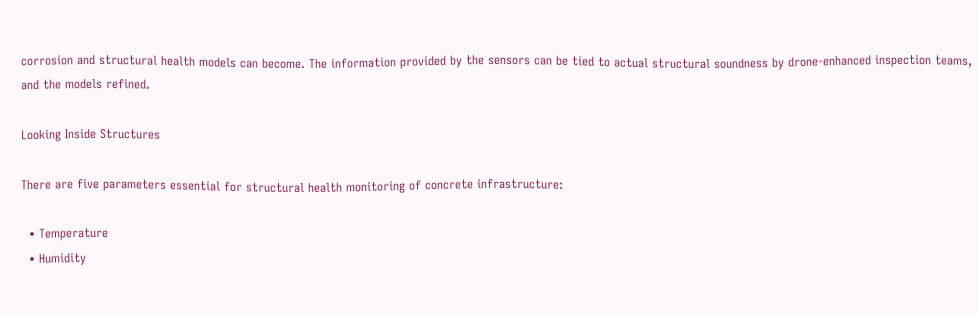corrosion and structural health models can become. The information provided by the sensors can be tied to actual structural soundness by drone-enhanced inspection teams, and the models refined.

Looking Inside Structures

There are five parameters essential for structural health monitoring of concrete infrastructure:

  • Temperature
  • Humidity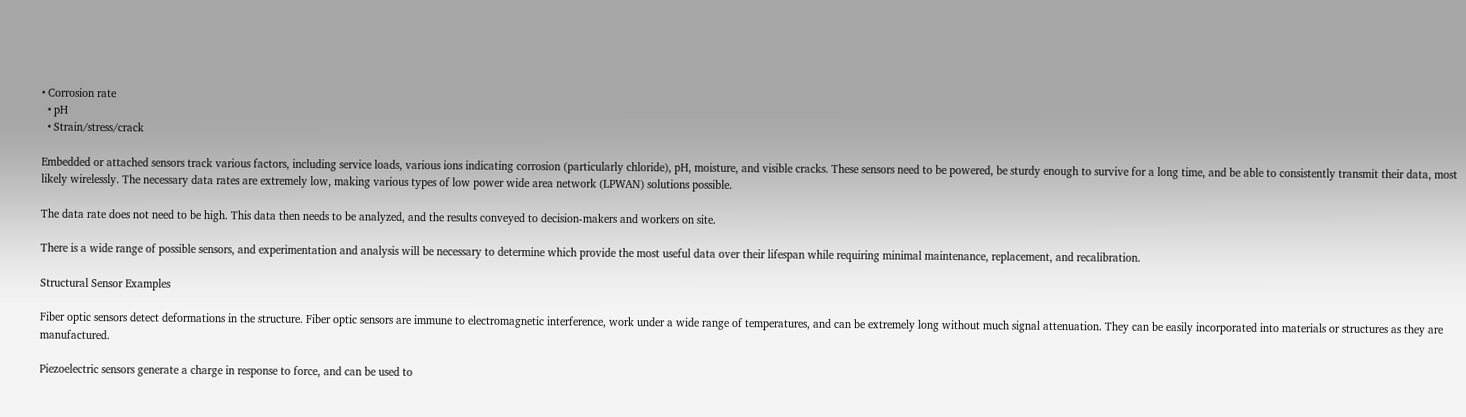• Corrosion rate
  • pH
  • Strain/stress/crack

Embedded or attached sensors track various factors, including service loads, various ions indicating corrosion (particularly chloride), pH, moisture, and visible cracks. These sensors need to be powered, be sturdy enough to survive for a long time, and be able to consistently transmit their data, most likely wirelessly. The necessary data rates are extremely low, making various types of low power wide area network (LPWAN) solutions possible.

The data rate does not need to be high. This data then needs to be analyzed, and the results conveyed to decision-makers and workers on site.

There is a wide range of possible sensors, and experimentation and analysis will be necessary to determine which provide the most useful data over their lifespan while requiring minimal maintenance, replacement, and recalibration.

Structural Sensor Examples

Fiber optic sensors detect deformations in the structure. Fiber optic sensors are immune to electromagnetic interference, work under a wide range of temperatures, and can be extremely long without much signal attenuation. They can be easily incorporated into materials or structures as they are manufactured.

Piezoelectric sensors generate a charge in response to force, and can be used to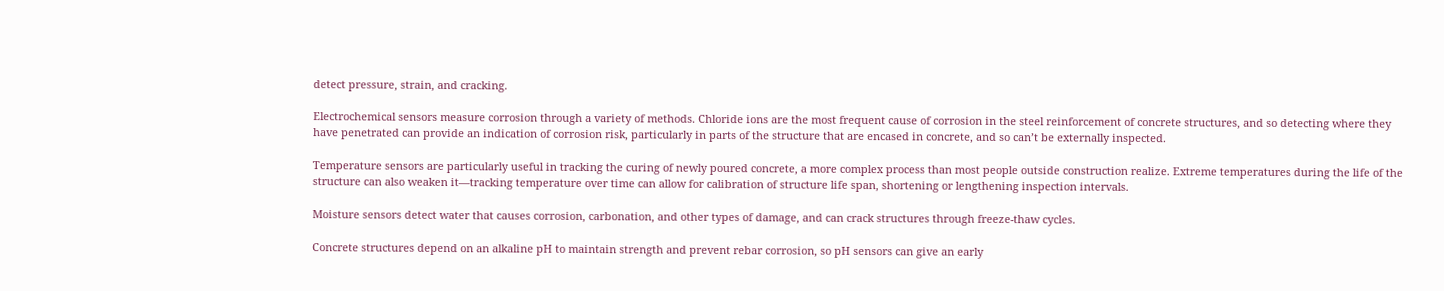detect pressure, strain, and cracking.

Electrochemical sensors measure corrosion through a variety of methods. Chloride ions are the most frequent cause of corrosion in the steel reinforcement of concrete structures, and so detecting where they have penetrated can provide an indication of corrosion risk, particularly in parts of the structure that are encased in concrete, and so can’t be externally inspected.

Temperature sensors are particularly useful in tracking the curing of newly poured concrete, a more complex process than most people outside construction realize. Extreme temperatures during the life of the structure can also weaken it—tracking temperature over time can allow for calibration of structure life span, shortening or lengthening inspection intervals.

Moisture sensors detect water that causes corrosion, carbonation, and other types of damage, and can crack structures through freeze-thaw cycles.

Concrete structures depend on an alkaline pH to maintain strength and prevent rebar corrosion, so pH sensors can give an early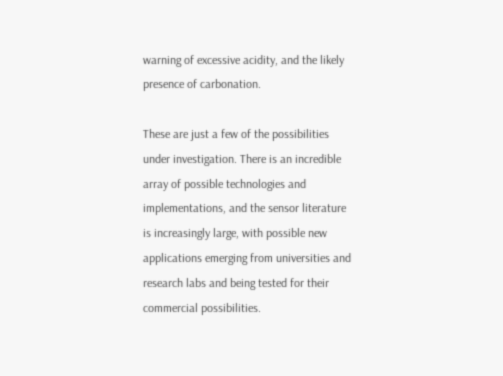warning of excessive acidity, and the likely presence of carbonation.

These are just a few of the possibilities under investigation. There is an incredible array of possible technologies and implementations, and the sensor literature is increasingly large, with possible new applications emerging from universities and research labs and being tested for their commercial possibilities.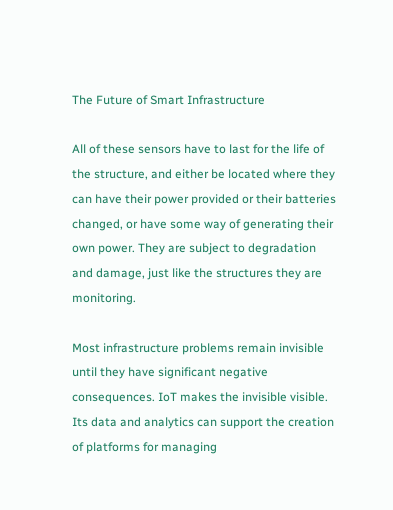The Future of Smart Infrastructure

All of these sensors have to last for the life of the structure, and either be located where they can have their power provided or their batteries changed, or have some way of generating their own power. They are subject to degradation and damage, just like the structures they are monitoring.

Most infrastructure problems remain invisible until they have significant negative consequences. IoT makes the invisible visible. Its data and analytics can support the creation of platforms for managing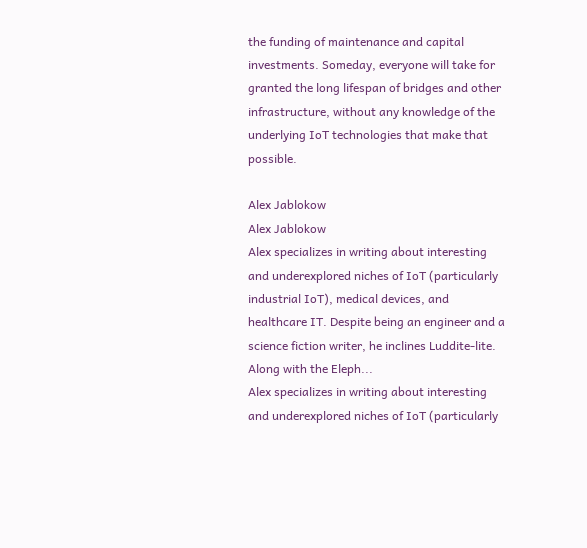the funding of maintenance and capital investments. Someday, everyone will take for granted the long lifespan of bridges and other infrastructure, without any knowledge of the underlying IoT technologies that make that possible.

Alex Jablokow
Alex Jablokow
Alex specializes in writing about interesting and underexplored niches of IoT (particularly industrial IoT), medical devices, and healthcare IT. Despite being an engineer and a science fiction writer, he inclines Luddite-lite. Along with the Eleph...
Alex specializes in writing about interesting and underexplored niches of IoT (particularly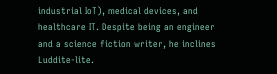industrial IoT), medical devices, and healthcare IT. Despite being an engineer and a science fiction writer, he inclines Luddite-lite.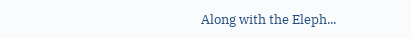Along with the Eleph...